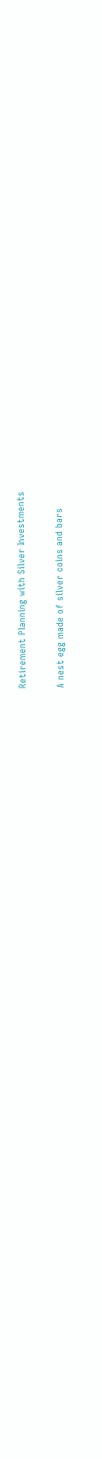Retirement Planning with Silver Investments

A nest egg made of silver coins and bars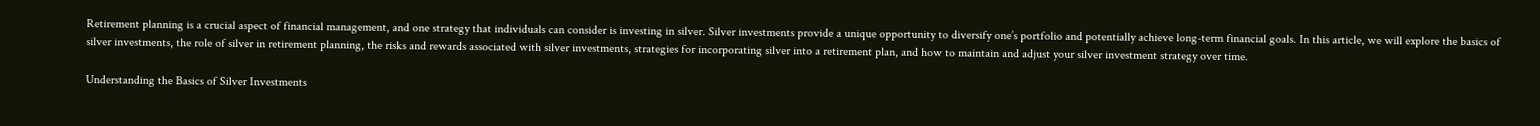Retirement planning is a crucial aspect of financial management, and one strategy that individuals can consider is investing in silver. Silver investments provide a unique opportunity to diversify one’s portfolio and potentially achieve long-term financial goals. In this article, we will explore the basics of silver investments, the role of silver in retirement planning, the risks and rewards associated with silver investments, strategies for incorporating silver into a retirement plan, and how to maintain and adjust your silver investment strategy over time.

Understanding the Basics of Silver Investments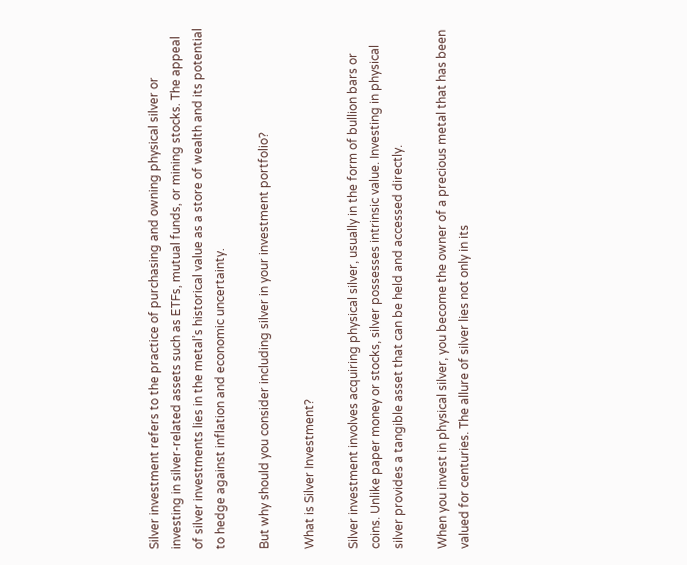Silver investment refers to the practice of purchasing and owning physical silver or investing in silver-related assets such as ETFs, mutual funds, or mining stocks. The appeal of silver investments lies in the metal’s historical value as a store of wealth and its potential to hedge against inflation and economic uncertainty.

But why should you consider including silver in your investment portfolio?

What is Silver Investment?

Silver investment involves acquiring physical silver, usually in the form of bullion bars or coins. Unlike paper money or stocks, silver possesses intrinsic value. Investing in physical silver provides a tangible asset that can be held and accessed directly.

When you invest in physical silver, you become the owner of a precious metal that has been valued for centuries. The allure of silver lies not only in its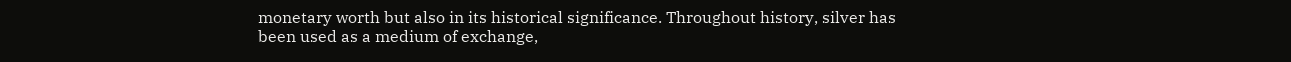monetary worth but also in its historical significance. Throughout history, silver has been used as a medium of exchange,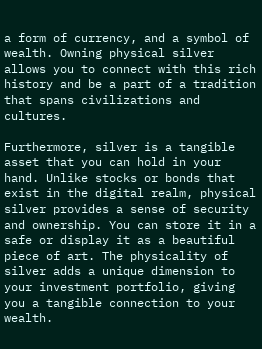a form of currency, and a symbol of wealth. Owning physical silver allows you to connect with this rich history and be a part of a tradition that spans civilizations and cultures.

Furthermore, silver is a tangible asset that you can hold in your hand. Unlike stocks or bonds that exist in the digital realm, physical silver provides a sense of security and ownership. You can store it in a safe or display it as a beautiful piece of art. The physicality of silver adds a unique dimension to your investment portfolio, giving you a tangible connection to your wealth.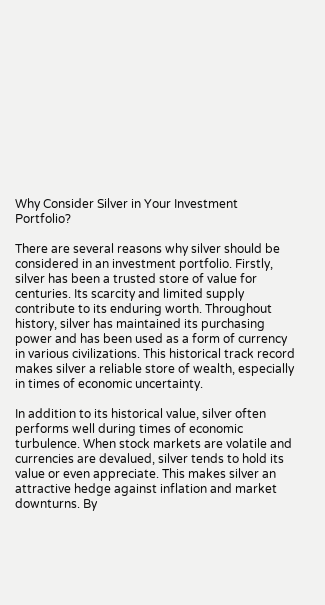Why Consider Silver in Your Investment Portfolio?

There are several reasons why silver should be considered in an investment portfolio. Firstly, silver has been a trusted store of value for centuries. Its scarcity and limited supply contribute to its enduring worth. Throughout history, silver has maintained its purchasing power and has been used as a form of currency in various civilizations. This historical track record makes silver a reliable store of wealth, especially in times of economic uncertainty.

In addition to its historical value, silver often performs well during times of economic turbulence. When stock markets are volatile and currencies are devalued, silver tends to hold its value or even appreciate. This makes silver an attractive hedge against inflation and market downturns. By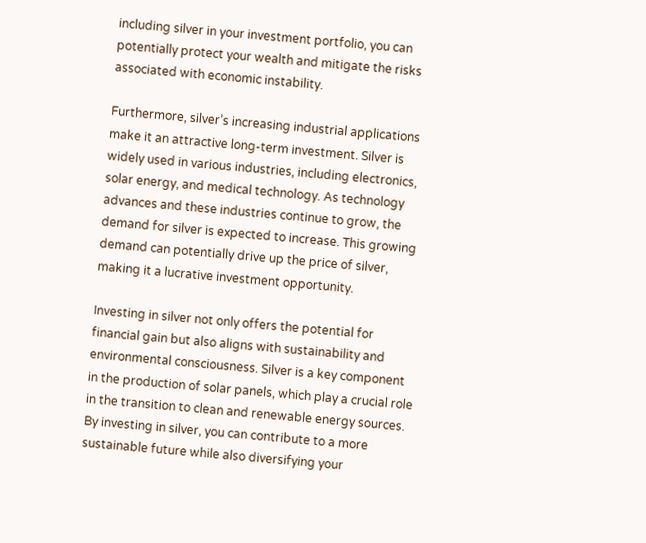including silver in your investment portfolio, you can potentially protect your wealth and mitigate the risks associated with economic instability.

Furthermore, silver’s increasing industrial applications make it an attractive long-term investment. Silver is widely used in various industries, including electronics, solar energy, and medical technology. As technology advances and these industries continue to grow, the demand for silver is expected to increase. This growing demand can potentially drive up the price of silver, making it a lucrative investment opportunity.

Investing in silver not only offers the potential for financial gain but also aligns with sustainability and environmental consciousness. Silver is a key component in the production of solar panels, which play a crucial role in the transition to clean and renewable energy sources. By investing in silver, you can contribute to a more sustainable future while also diversifying your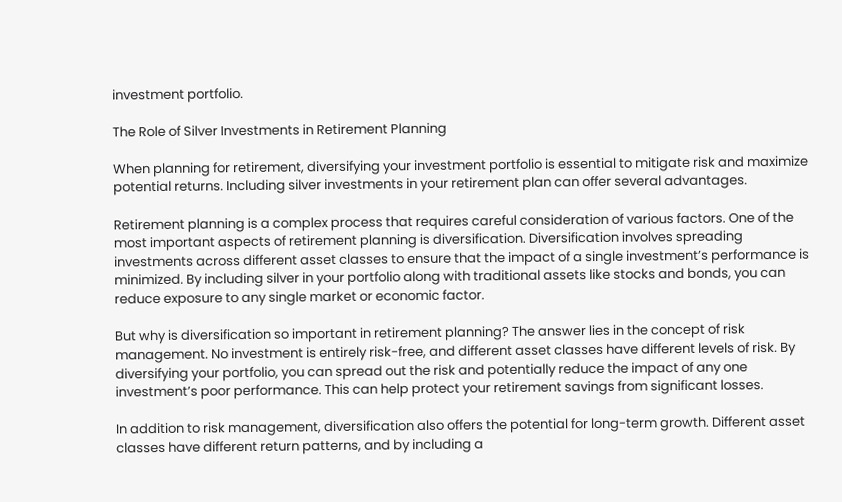investment portfolio.

The Role of Silver Investments in Retirement Planning

When planning for retirement, diversifying your investment portfolio is essential to mitigate risk and maximize potential returns. Including silver investments in your retirement plan can offer several advantages.

Retirement planning is a complex process that requires careful consideration of various factors. One of the most important aspects of retirement planning is diversification. Diversification involves spreading investments across different asset classes to ensure that the impact of a single investment’s performance is minimized. By including silver in your portfolio along with traditional assets like stocks and bonds, you can reduce exposure to any single market or economic factor.

But why is diversification so important in retirement planning? The answer lies in the concept of risk management. No investment is entirely risk-free, and different asset classes have different levels of risk. By diversifying your portfolio, you can spread out the risk and potentially reduce the impact of any one investment’s poor performance. This can help protect your retirement savings from significant losses.

In addition to risk management, diversification also offers the potential for long-term growth. Different asset classes have different return patterns, and by including a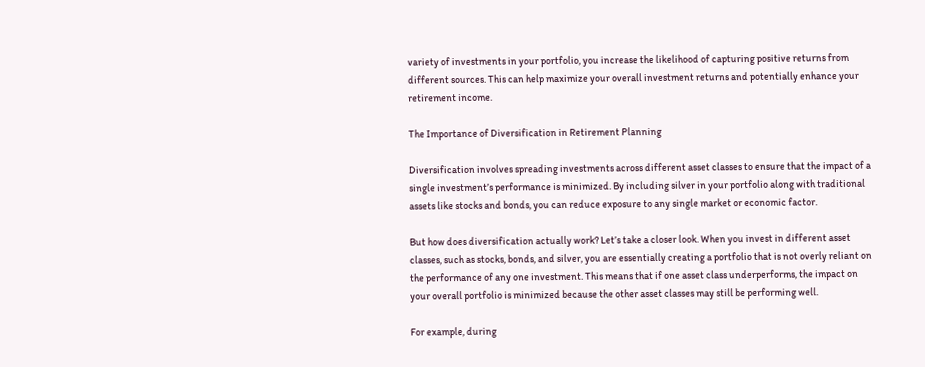variety of investments in your portfolio, you increase the likelihood of capturing positive returns from different sources. This can help maximize your overall investment returns and potentially enhance your retirement income.

The Importance of Diversification in Retirement Planning

Diversification involves spreading investments across different asset classes to ensure that the impact of a single investment’s performance is minimized. By including silver in your portfolio along with traditional assets like stocks and bonds, you can reduce exposure to any single market or economic factor.

But how does diversification actually work? Let’s take a closer look. When you invest in different asset classes, such as stocks, bonds, and silver, you are essentially creating a portfolio that is not overly reliant on the performance of any one investment. This means that if one asset class underperforms, the impact on your overall portfolio is minimized because the other asset classes may still be performing well.

For example, during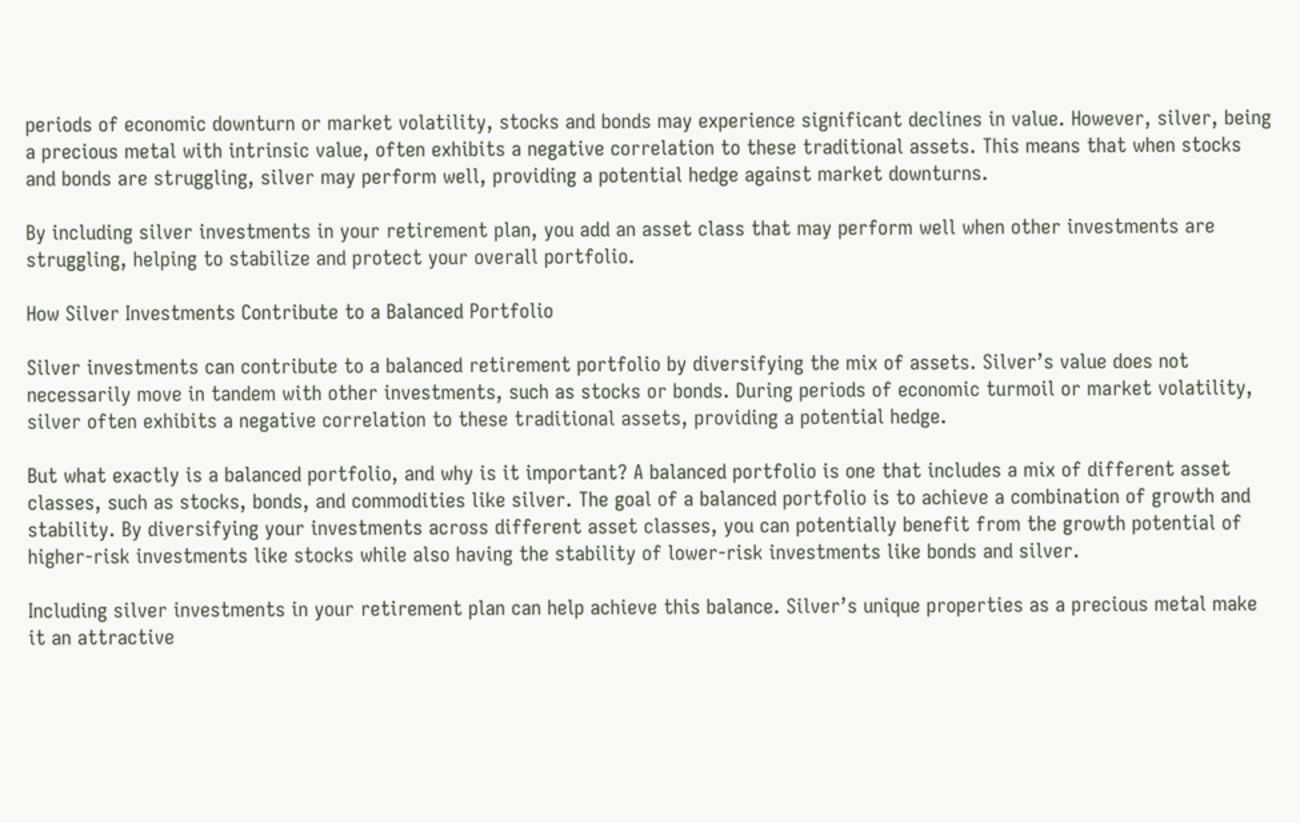periods of economic downturn or market volatility, stocks and bonds may experience significant declines in value. However, silver, being a precious metal with intrinsic value, often exhibits a negative correlation to these traditional assets. This means that when stocks and bonds are struggling, silver may perform well, providing a potential hedge against market downturns.

By including silver investments in your retirement plan, you add an asset class that may perform well when other investments are struggling, helping to stabilize and protect your overall portfolio.

How Silver Investments Contribute to a Balanced Portfolio

Silver investments can contribute to a balanced retirement portfolio by diversifying the mix of assets. Silver’s value does not necessarily move in tandem with other investments, such as stocks or bonds. During periods of economic turmoil or market volatility, silver often exhibits a negative correlation to these traditional assets, providing a potential hedge.

But what exactly is a balanced portfolio, and why is it important? A balanced portfolio is one that includes a mix of different asset classes, such as stocks, bonds, and commodities like silver. The goal of a balanced portfolio is to achieve a combination of growth and stability. By diversifying your investments across different asset classes, you can potentially benefit from the growth potential of higher-risk investments like stocks while also having the stability of lower-risk investments like bonds and silver.

Including silver investments in your retirement plan can help achieve this balance. Silver’s unique properties as a precious metal make it an attractive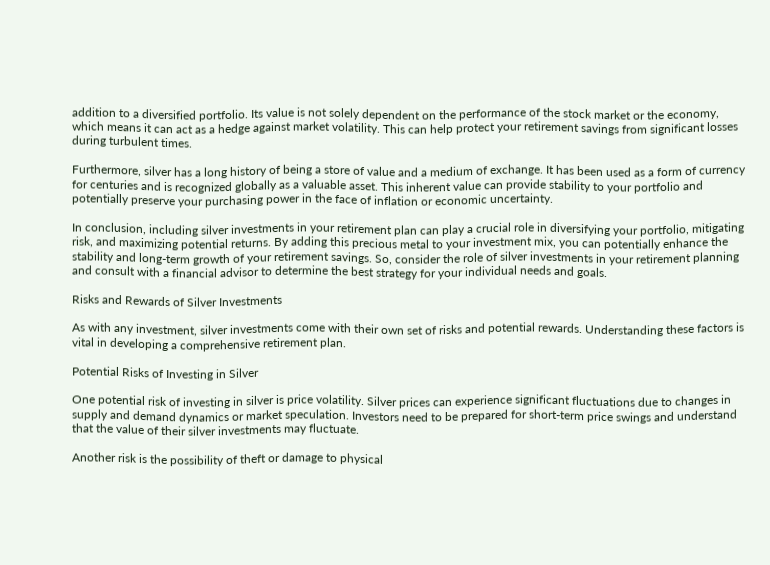addition to a diversified portfolio. Its value is not solely dependent on the performance of the stock market or the economy, which means it can act as a hedge against market volatility. This can help protect your retirement savings from significant losses during turbulent times.

Furthermore, silver has a long history of being a store of value and a medium of exchange. It has been used as a form of currency for centuries and is recognized globally as a valuable asset. This inherent value can provide stability to your portfolio and potentially preserve your purchasing power in the face of inflation or economic uncertainty.

In conclusion, including silver investments in your retirement plan can play a crucial role in diversifying your portfolio, mitigating risk, and maximizing potential returns. By adding this precious metal to your investment mix, you can potentially enhance the stability and long-term growth of your retirement savings. So, consider the role of silver investments in your retirement planning and consult with a financial advisor to determine the best strategy for your individual needs and goals.

Risks and Rewards of Silver Investments

As with any investment, silver investments come with their own set of risks and potential rewards. Understanding these factors is vital in developing a comprehensive retirement plan.

Potential Risks of Investing in Silver

One potential risk of investing in silver is price volatility. Silver prices can experience significant fluctuations due to changes in supply and demand dynamics or market speculation. Investors need to be prepared for short-term price swings and understand that the value of their silver investments may fluctuate.

Another risk is the possibility of theft or damage to physical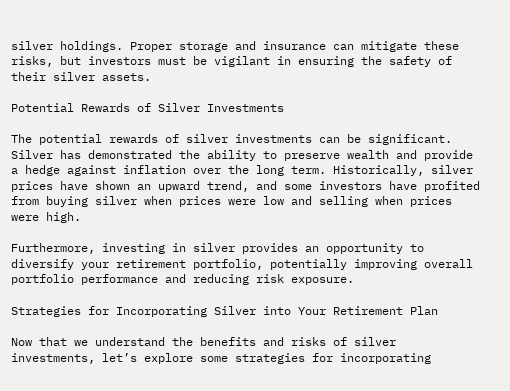silver holdings. Proper storage and insurance can mitigate these risks, but investors must be vigilant in ensuring the safety of their silver assets.

Potential Rewards of Silver Investments

The potential rewards of silver investments can be significant. Silver has demonstrated the ability to preserve wealth and provide a hedge against inflation over the long term. Historically, silver prices have shown an upward trend, and some investors have profited from buying silver when prices were low and selling when prices were high.

Furthermore, investing in silver provides an opportunity to diversify your retirement portfolio, potentially improving overall portfolio performance and reducing risk exposure.

Strategies for Incorporating Silver into Your Retirement Plan

Now that we understand the benefits and risks of silver investments, let’s explore some strategies for incorporating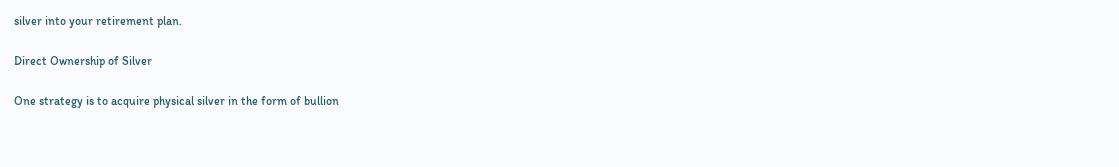silver into your retirement plan.

Direct Ownership of Silver

One strategy is to acquire physical silver in the form of bullion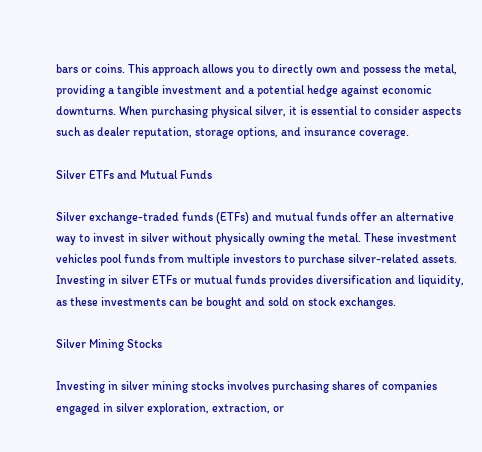bars or coins. This approach allows you to directly own and possess the metal, providing a tangible investment and a potential hedge against economic downturns. When purchasing physical silver, it is essential to consider aspects such as dealer reputation, storage options, and insurance coverage.

Silver ETFs and Mutual Funds

Silver exchange-traded funds (ETFs) and mutual funds offer an alternative way to invest in silver without physically owning the metal. These investment vehicles pool funds from multiple investors to purchase silver-related assets. Investing in silver ETFs or mutual funds provides diversification and liquidity, as these investments can be bought and sold on stock exchanges.

Silver Mining Stocks

Investing in silver mining stocks involves purchasing shares of companies engaged in silver exploration, extraction, or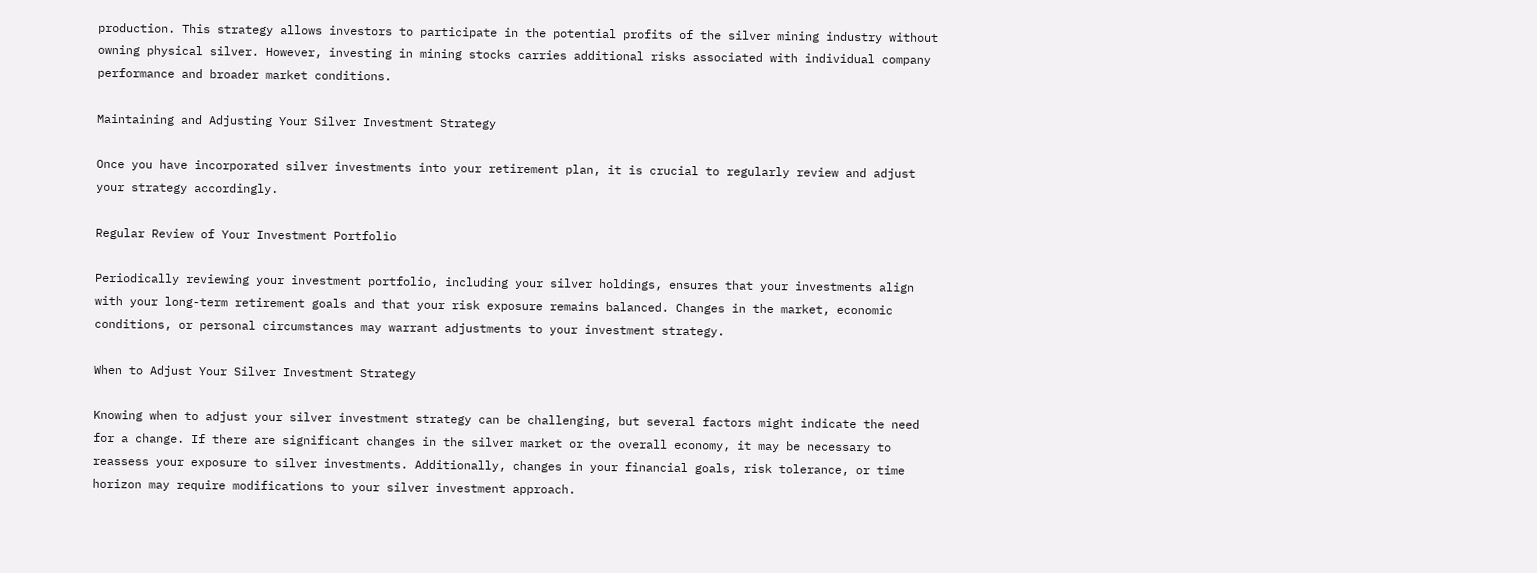production. This strategy allows investors to participate in the potential profits of the silver mining industry without owning physical silver. However, investing in mining stocks carries additional risks associated with individual company performance and broader market conditions.

Maintaining and Adjusting Your Silver Investment Strategy

Once you have incorporated silver investments into your retirement plan, it is crucial to regularly review and adjust your strategy accordingly.

Regular Review of Your Investment Portfolio

Periodically reviewing your investment portfolio, including your silver holdings, ensures that your investments align with your long-term retirement goals and that your risk exposure remains balanced. Changes in the market, economic conditions, or personal circumstances may warrant adjustments to your investment strategy.

When to Adjust Your Silver Investment Strategy

Knowing when to adjust your silver investment strategy can be challenging, but several factors might indicate the need for a change. If there are significant changes in the silver market or the overall economy, it may be necessary to reassess your exposure to silver investments. Additionally, changes in your financial goals, risk tolerance, or time horizon may require modifications to your silver investment approach.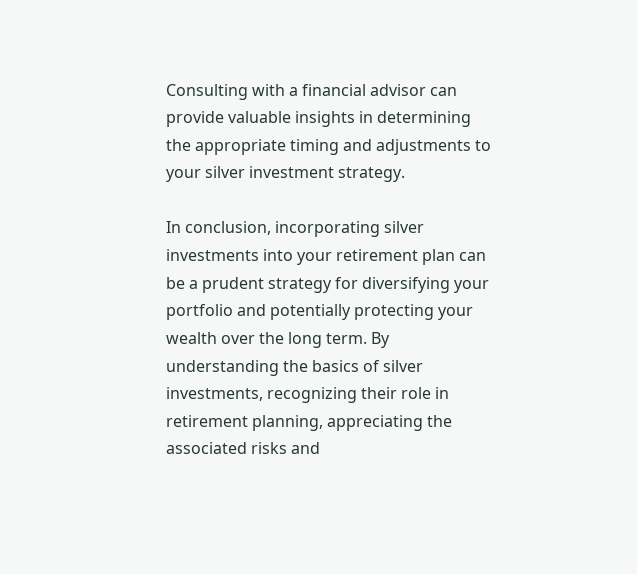Consulting with a financial advisor can provide valuable insights in determining the appropriate timing and adjustments to your silver investment strategy.

In conclusion, incorporating silver investments into your retirement plan can be a prudent strategy for diversifying your portfolio and potentially protecting your wealth over the long term. By understanding the basics of silver investments, recognizing their role in retirement planning, appreciating the associated risks and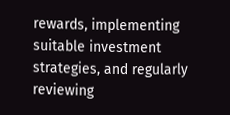rewards, implementing suitable investment strategies, and regularly reviewing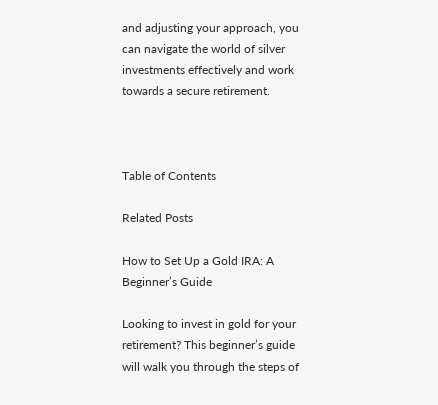and adjusting your approach, you can navigate the world of silver investments effectively and work towards a secure retirement.



Table of Contents

Related Posts

How to Set Up a Gold IRA: A Beginner’s Guide

Looking to invest in gold for your retirement? This beginner’s guide will walk you through the steps of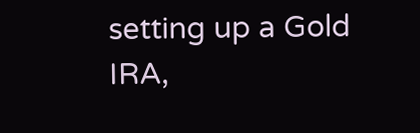setting up a Gold IRA,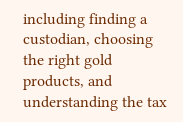including finding a custodian, choosing the right gold products, and understanding the tax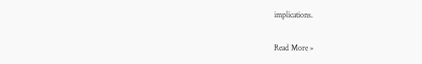implications.

Read More »